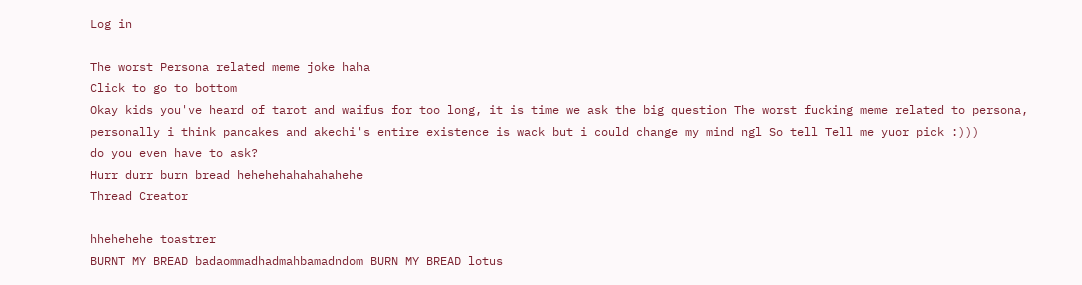Log in

The worst Persona related meme joke haha
Click to go to bottom
Okay kids you've heard of tarot and waifus for too long, it is time we ask the big question The worst fucking meme related to persona, personally i think pancakes and akechi's entire existence is wack but i could change my mind ngl So tell Tell me yuor pick :)))
do you even have to ask?
Hurr durr burn bread hehehehahahahahehe
Thread Creator

hhehehehe toastrer
BURNT MY BREAD badaommadhadmahbamadndom BURN MY BREAD lotus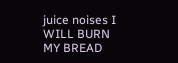juice noises I WILL BURN MY BREAD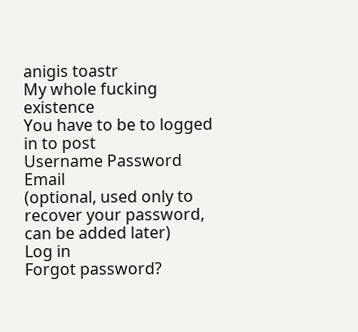anigis toastr
My whole fucking existence
You have to be to logged in to post
Username Password Email
(optional, used only to recover your password, can be added later)
Log in
Forgot password?